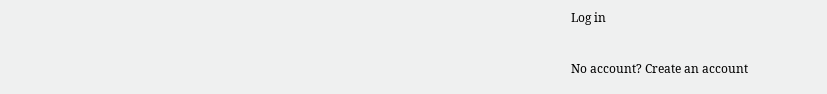Log in

No account? Create an account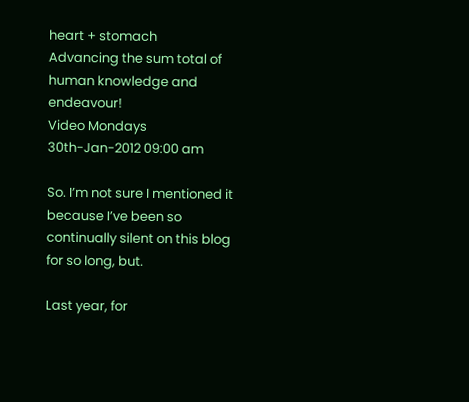heart + stomach
Advancing the sum total of human knowledge and endeavour!
Video Mondays
30th-Jan-2012 09:00 am

So. I’m not sure I mentioned it because I’ve been so continually silent on this blog for so long, but.

Last year, for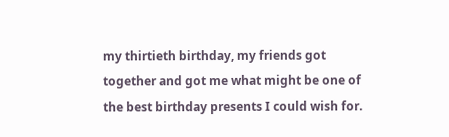my thirtieth birthday, my friends got together and got me what might be one of the best birthday presents I could wish for.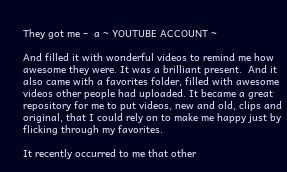They got me –  a ~ YOUTUBE ACCOUNT ~

And filled it with wonderful videos to remind me how awesome they were. It was a brilliant present.  And it also came with a favorites folder, filled with awesome videos other people had uploaded. It became a great repository for me to put videos, new and old, clips and original, that I could rely on to make me happy just by flicking through my favorites.

It recently occurred to me that other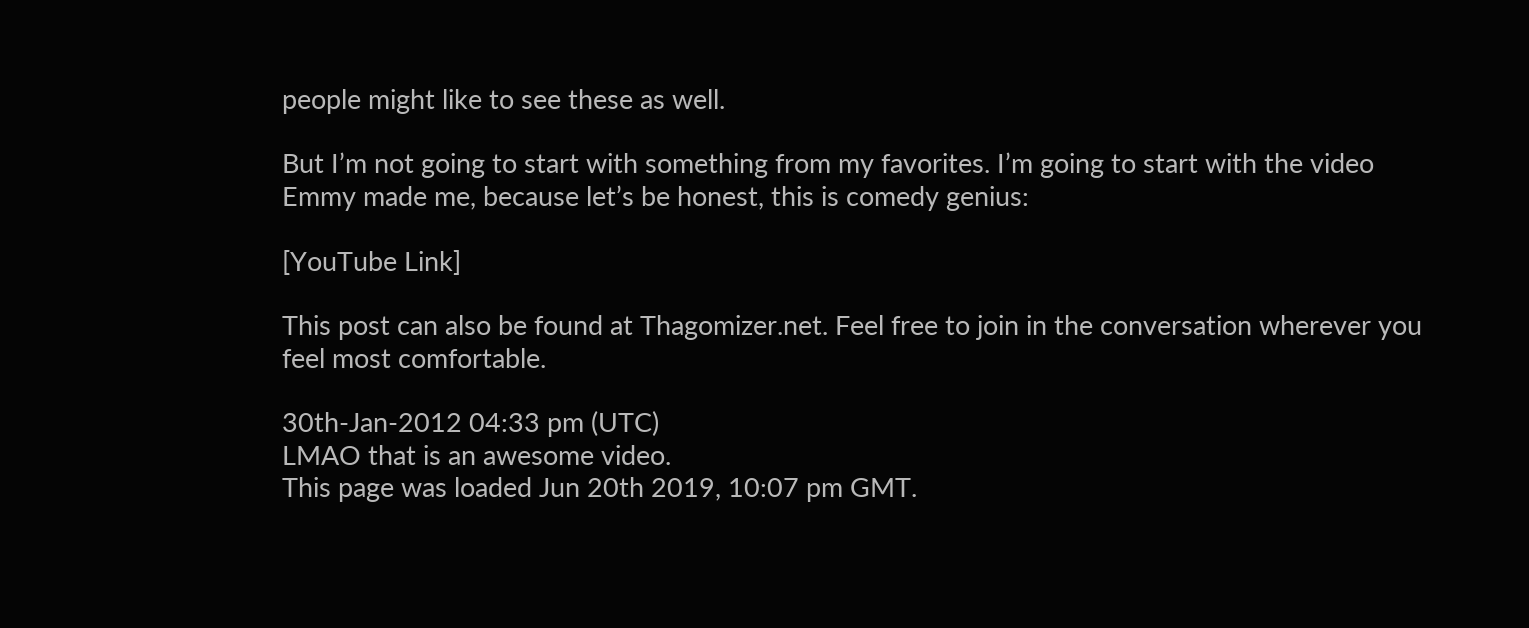people might like to see these as well.

But I’m not going to start with something from my favorites. I’m going to start with the video Emmy made me, because let’s be honest, this is comedy genius:

[YouTube Link]

This post can also be found at Thagomizer.net. Feel free to join in the conversation wherever you feel most comfortable.

30th-Jan-2012 04:33 pm (UTC)
LMAO that is an awesome video.
This page was loaded Jun 20th 2019, 10:07 pm GMT.